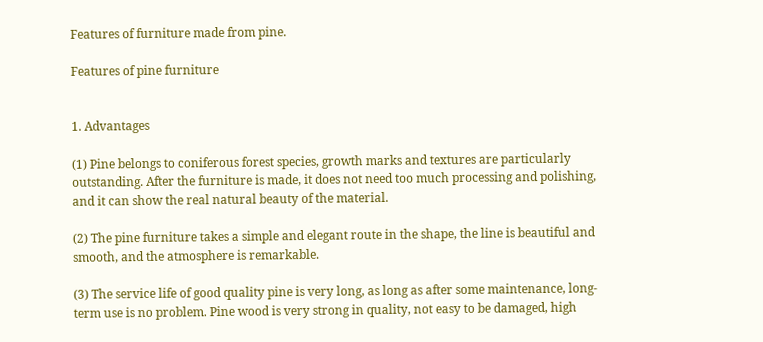Features of furniture made from pine.

Features of pine furniture


1. Advantages

(1) Pine belongs to coniferous forest species, growth marks and textures are particularly outstanding. After the furniture is made, it does not need too much processing and polishing, and it can show the real natural beauty of the material.

(2) The pine furniture takes a simple and elegant route in the shape, the line is beautiful and smooth, and the atmosphere is remarkable.

(3) The service life of good quality pine is very long, as long as after some maintenance, long-term use is no problem. Pine wood is very strong in quality, not easy to be damaged, high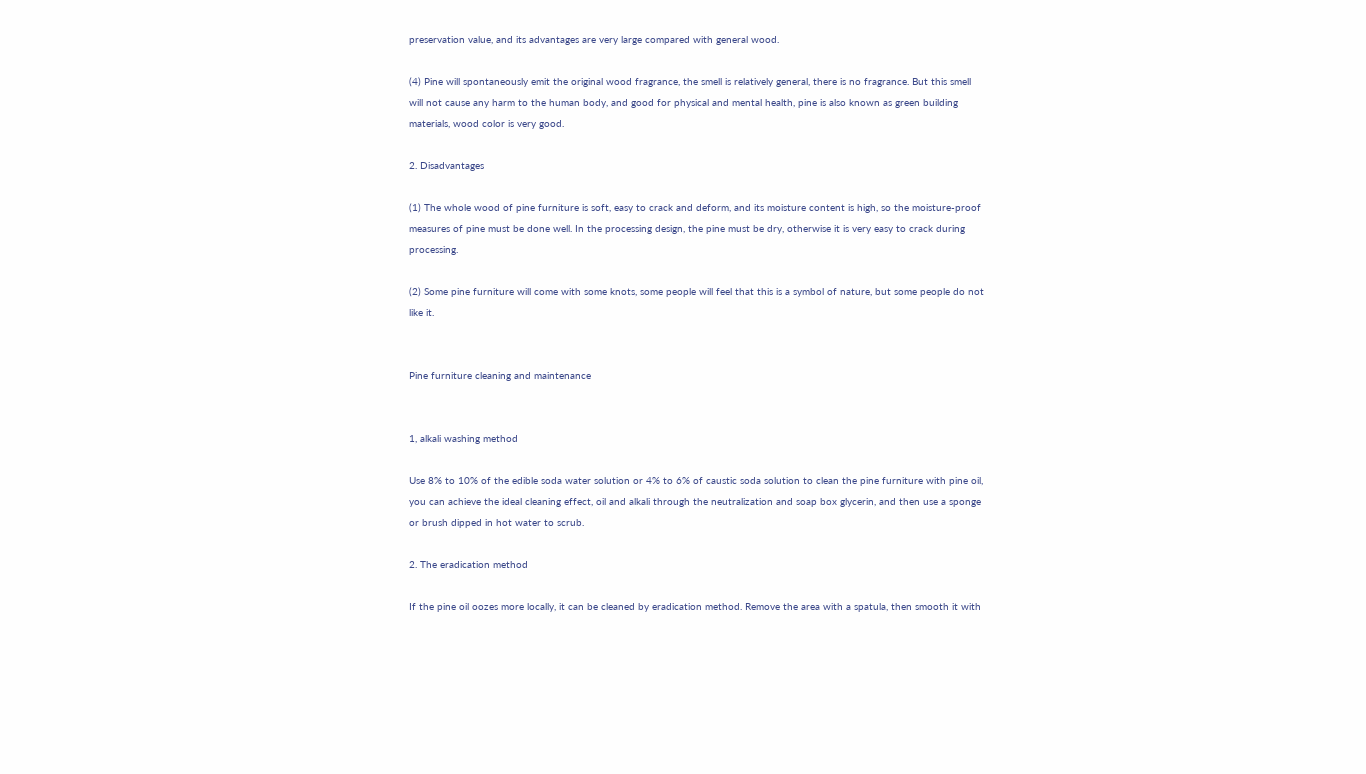preservation value, and its advantages are very large compared with general wood.

(4) Pine will spontaneously emit the original wood fragrance, the smell is relatively general, there is no fragrance. But this smell will not cause any harm to the human body, and good for physical and mental health, pine is also known as green building materials, wood color is very good.

2. Disadvantages

(1) The whole wood of pine furniture is soft, easy to crack and deform, and its moisture content is high, so the moisture-proof measures of pine must be done well. In the processing design, the pine must be dry, otherwise it is very easy to crack during processing.

(2) Some pine furniture will come with some knots, some people will feel that this is a symbol of nature, but some people do not like it.


Pine furniture cleaning and maintenance


1, alkali washing method

Use 8% to 10% of the edible soda water solution or 4% to 6% of caustic soda solution to clean the pine furniture with pine oil, you can achieve the ideal cleaning effect, oil and alkali through the neutralization and soap box glycerin, and then use a sponge or brush dipped in hot water to scrub.

2. The eradication method

If the pine oil oozes more locally, it can be cleaned by eradication method. Remove the area with a spatula, then smooth it with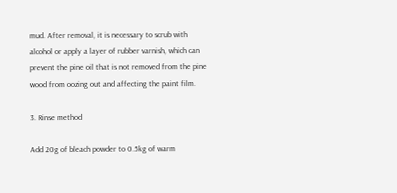mud. After removal, it is necessary to scrub with alcohol or apply a layer of rubber varnish, which can prevent the pine oil that is not removed from the pine wood from oozing out and affecting the paint film.

3. Rinse method

Add 20g of bleach powder to 0.5kg of warm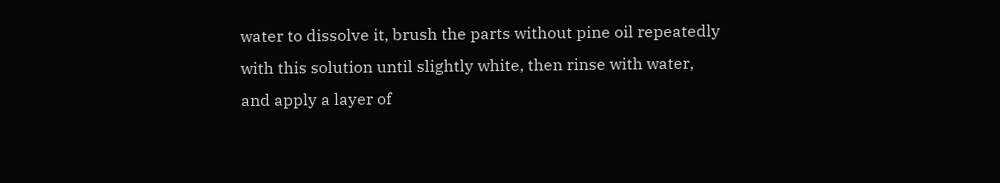water to dissolve it, brush the parts without pine oil repeatedly with this solution until slightly white, then rinse with water, and apply a layer of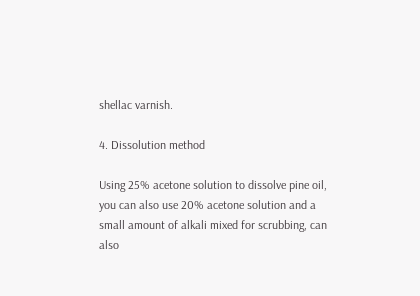shellac varnish.

4. Dissolution method

Using 25% acetone solution to dissolve pine oil, you can also use 20% acetone solution and a small amount of alkali mixed for scrubbing, can also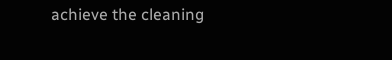achieve the cleaning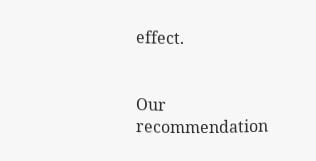effect.


Our recommendation